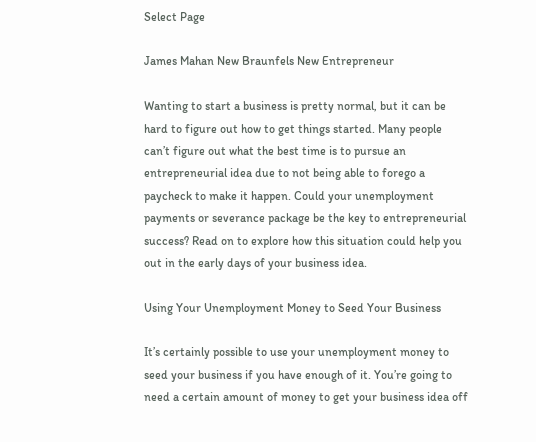Select Page

James Mahan New Braunfels New Entrepreneur

Wanting to start a business is pretty normal, but it can be hard to figure out how to get things started. Many people can’t figure out what the best time is to pursue an entrepreneurial idea due to not being able to forego a paycheck to make it happen. Could your unemployment payments or severance package be the key to entrepreneurial success? Read on to explore how this situation could help you out in the early days of your business idea.

Using Your Unemployment Money to Seed Your Business

It’s certainly possible to use your unemployment money to seed your business if you have enough of it. You’re going to need a certain amount of money to get your business idea off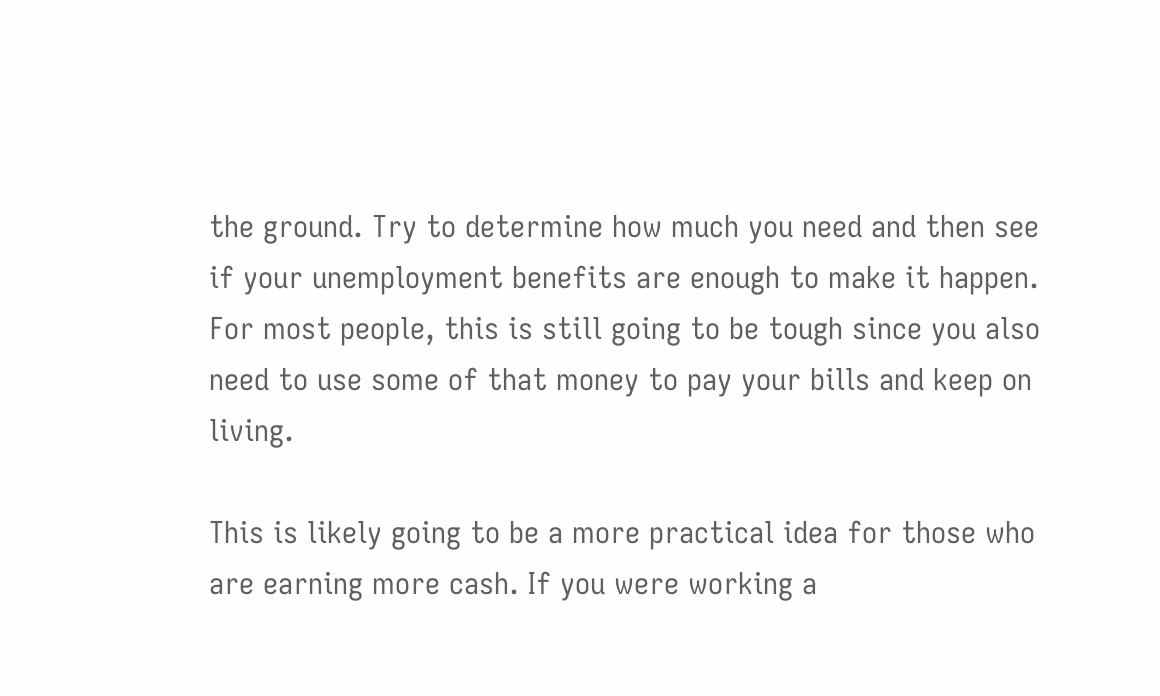the ground. Try to determine how much you need and then see if your unemployment benefits are enough to make it happen. For most people, this is still going to be tough since you also need to use some of that money to pay your bills and keep on living.

This is likely going to be a more practical idea for those who are earning more cash. If you were working a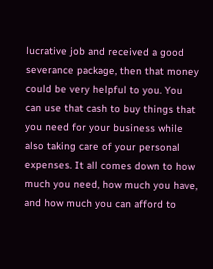lucrative job and received a good severance package, then that money could be very helpful to you. You can use that cash to buy things that you need for your business while also taking care of your personal expenses. It all comes down to how much you need, how much you have, and how much you can afford to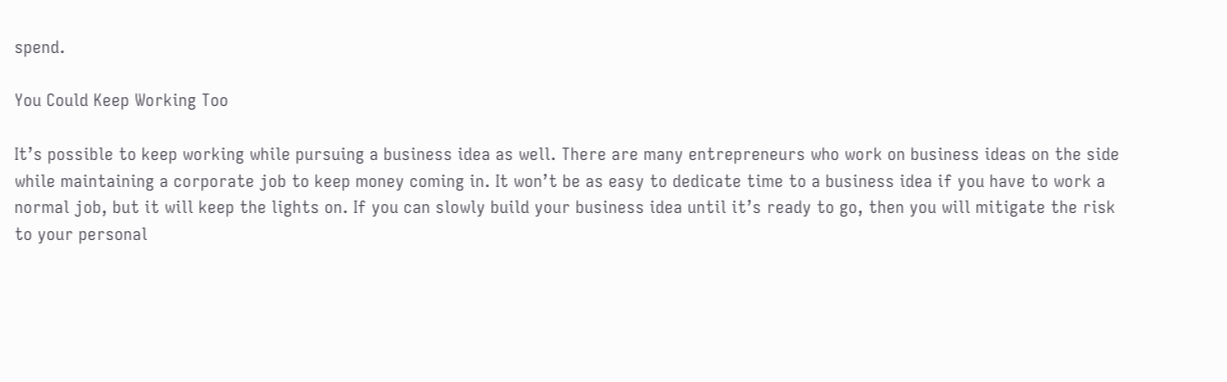spend.

You Could Keep Working Too

It’s possible to keep working while pursuing a business idea as well. There are many entrepreneurs who work on business ideas on the side while maintaining a corporate job to keep money coming in. It won’t be as easy to dedicate time to a business idea if you have to work a normal job, but it will keep the lights on. If you can slowly build your business idea until it’s ready to go, then you will mitigate the risk to your personal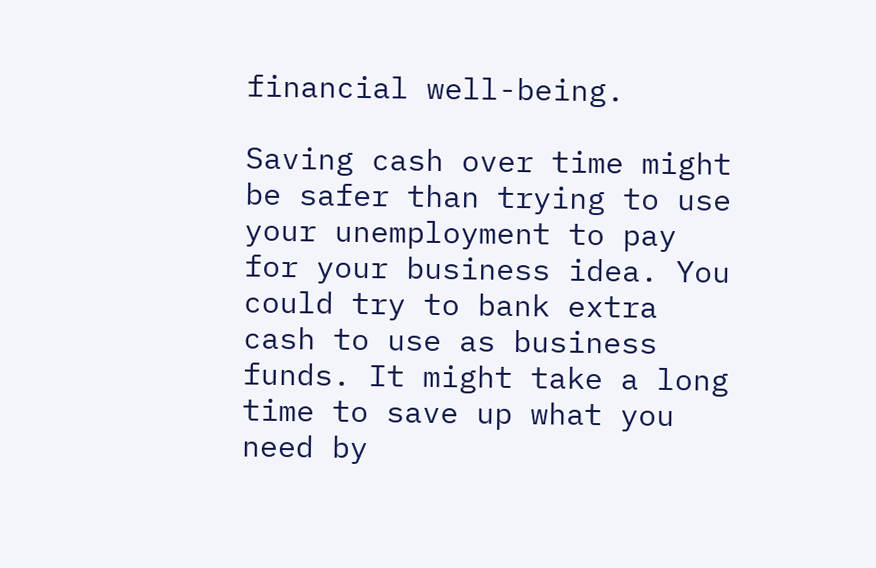financial well-being.

Saving cash over time might be safer than trying to use your unemployment to pay for your business idea. You could try to bank extra cash to use as business funds. It might take a long time to save up what you need by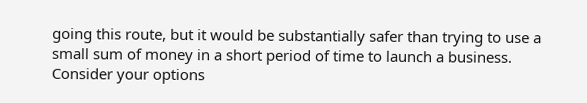going this route, but it would be substantially safer than trying to use a small sum of money in a short period of time to launch a business. Consider your options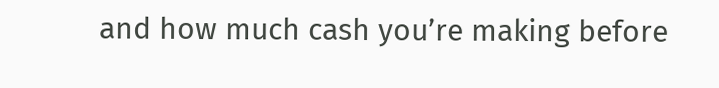and how much cash you’re making before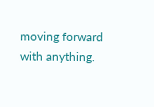moving forward with anything.